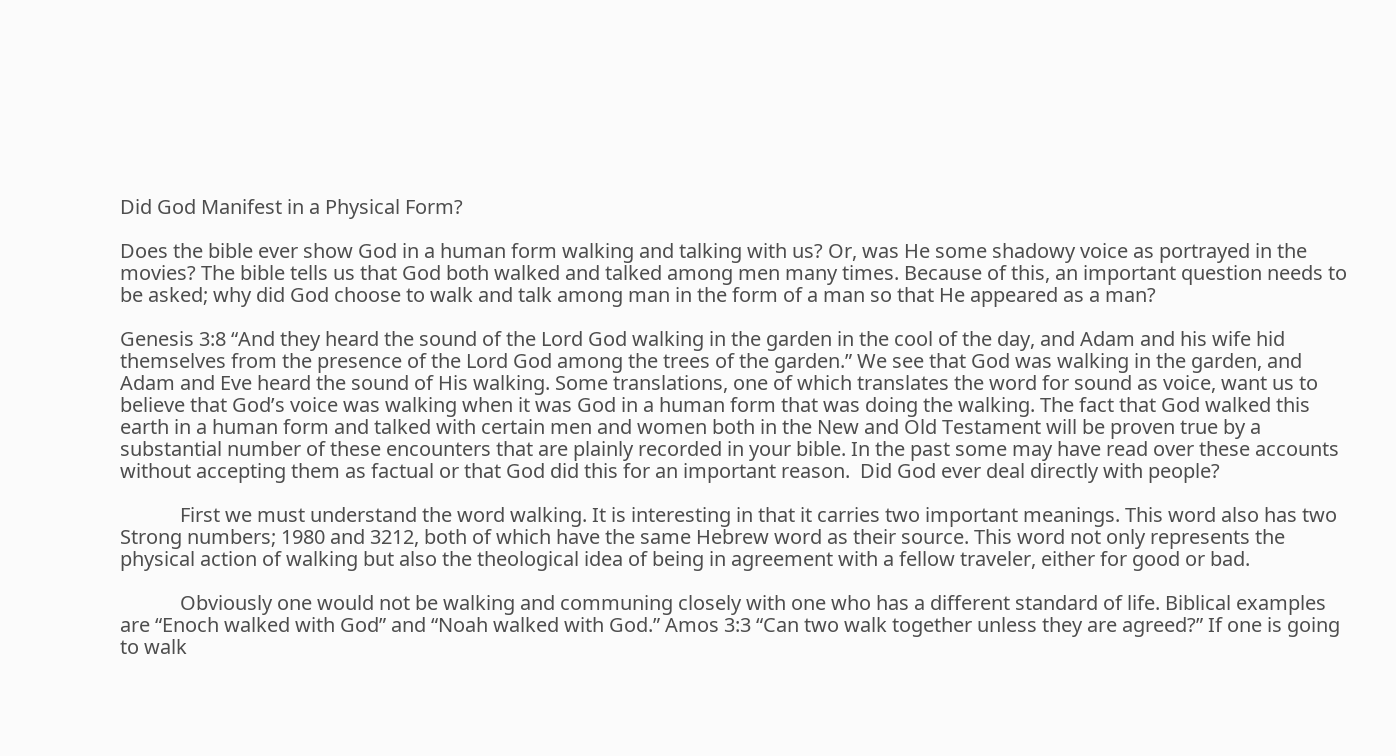Did God Manifest in a Physical Form?

Does the bible ever show God in a human form walking and talking with us? Or, was He some shadowy voice as portrayed in the movies? The bible tells us that God both walked and talked among men many times. Because of this, an important question needs to be asked; why did God choose to walk and talk among man in the form of a man so that He appeared as a man?

Genesis 3:8 “And they heard the sound of the Lord God walking in the garden in the cool of the day, and Adam and his wife hid themselves from the presence of the Lord God among the trees of the garden.” We see that God was walking in the garden, and Adam and Eve heard the sound of His walking. Some translations, one of which translates the word for sound as voice, want us to believe that God’s voice was walking when it was God in a human form that was doing the walking. The fact that God walked this earth in a human form and talked with certain men and women both in the New and Old Testament will be proven true by a substantial number of these encounters that are plainly recorded in your bible. In the past some may have read over these accounts without accepting them as factual or that God did this for an important reason.  Did God ever deal directly with people?

            First we must understand the word walking. It is interesting in that it carries two important meanings. This word also has two Strong numbers; 1980 and 3212, both of which have the same Hebrew word as their source. This word not only represents the physical action of walking but also the theological idea of being in agreement with a fellow traveler, either for good or bad.

            Obviously one would not be walking and communing closely with one who has a different standard of life. Biblical examples are “Enoch walked with God” and “Noah walked with God.” Amos 3:3 “Can two walk together unless they are agreed?” If one is going to walk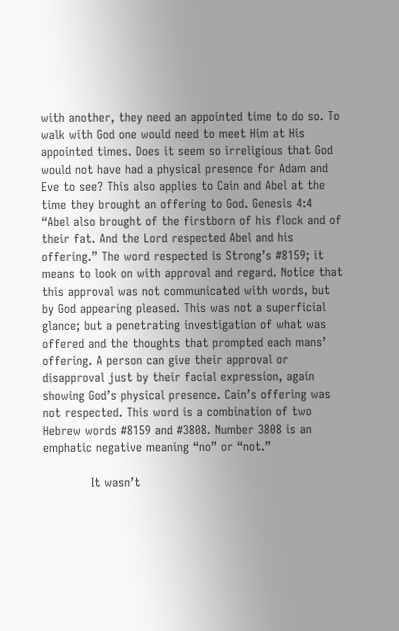with another, they need an appointed time to do so. To walk with God one would need to meet Him at His appointed times. Does it seem so irreligious that God would not have had a physical presence for Adam and Eve to see? This also applies to Cain and Abel at the time they brought an offering to God. Genesis 4:4 “Abel also brought of the firstborn of his flock and of their fat. And the Lord respected Abel and his offering.” The word respected is Strong’s #8159; it means to look on with approval and regard. Notice that this approval was not communicated with words, but by God appearing pleased. This was not a superficial glance; but a penetrating investigation of what was offered and the thoughts that prompted each mans’ offering. A person can give their approval or disapproval just by their facial expression, again showing God’s physical presence. Cain’s offering was not respected. This word is a combination of two Hebrew words #8159 and #3808. Number 3808 is an emphatic negative meaning “no” or “not.”

            It wasn’t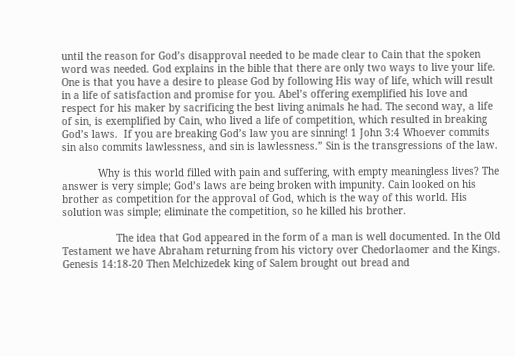until the reason for God’s disapproval needed to be made clear to Cain that the spoken word was needed. God explains in the bible that there are only two ways to live your life. One is that you have a desire to please God by following His way of life, which will result in a life of satisfaction and promise for you. Abel’s offering exemplified his love and respect for his maker by sacrificing the best living animals he had. The second way, a life of sin, is exemplified by Cain, who lived a life of competition, which resulted in breaking God’s laws.  If you are breaking God’s law you are sinning! 1 John 3:4 Whoever commits sin also commits lawlessness, and sin is lawlessness.” Sin is the transgressions of the law.

            Why is this world filled with pain and suffering, with empty meaningless lives? The answer is very simple; God’s laws are being broken with impunity. Cain looked on his brother as competition for the approval of God, which is the way of this world. His solution was simple; eliminate the competition, so he killed his brother.

                  The idea that God appeared in the form of a man is well documented. In the Old Testament we have Abraham returning from his victory over Chedorlaomer and the Kings. Genesis 14:18-20 Then Melchizedek king of Salem brought out bread and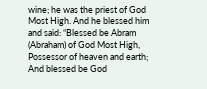wine; he was the priest of God Most High. And he blessed him and said: “Blessed be Abram (Abraham) of God Most High, Possessor of heaven and earth; And blessed be God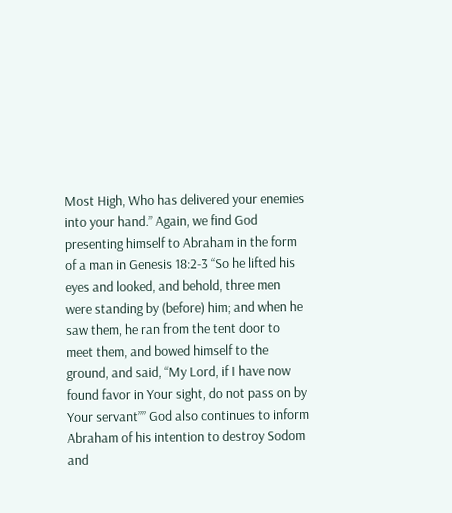Most High, Who has delivered your enemies into your hand.” Again, we find God presenting himself to Abraham in the form of a man in Genesis 18:2-3 “So he lifted his eyes and looked, and behold, three men were standing by (before) him; and when he saw them, he ran from the tent door to meet them, and bowed himself to the ground, and said, “My Lord, if I have now found favor in Your sight, do not pass on by Your servant”” God also continues to inform Abraham of his intention to destroy Sodom and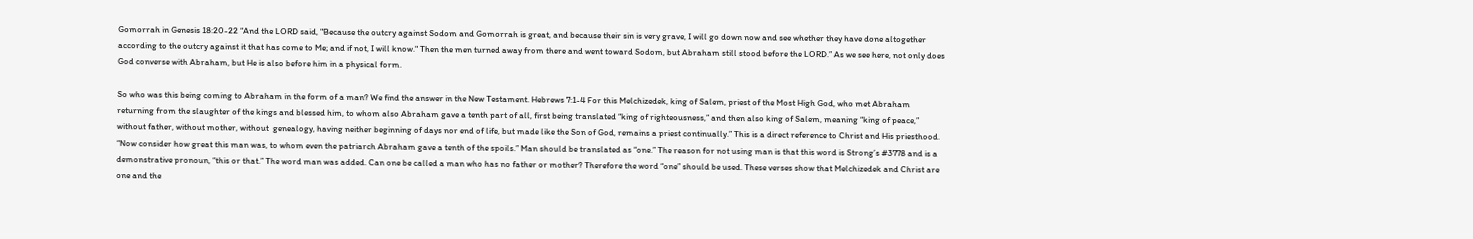Gomorrah in Genesis 18:20-22 “And the LORD said, "Because the outcry against Sodom and Gomorrah is great, and because their sin is very grave, I will go down now and see whether they have done altogether according to the outcry against it that has come to Me; and if not, I will know." Then the men turned away from there and went toward Sodom, but Abraham still stood before the LORD.” As we see here, not only does God converse with Abraham, but He is also before him in a physical form.

So who was this being coming to Abraham in the form of a man? We find the answer in the New Testament. Hebrews 7:1-4 For this Melchizedek, king of Salem, priest of the Most High God, who met Abraham returning from the slaughter of the kings and blessed him, to whom also Abraham gave a tenth part of all, first being translated “king of righteousness,” and then also king of Salem, meaning “king of peace,” without father, without mother, without  genealogy, having neither beginning of days nor end of life, but made like the Son of God, remains a priest continually.” This is a direct reference to Christ and His priesthood. “Now consider how great this man was, to whom even the patriarch Abraham gave a tenth of the spoils.” Man should be translated as “one.” The reason for not using man is that this word is Strong’s #3778 and is a demonstrative pronoun, “this or that.” The word man was added. Can one be called a man who has no father or mother? Therefore the word “one” should be used. These verses show that Melchizedek and Christ are one and the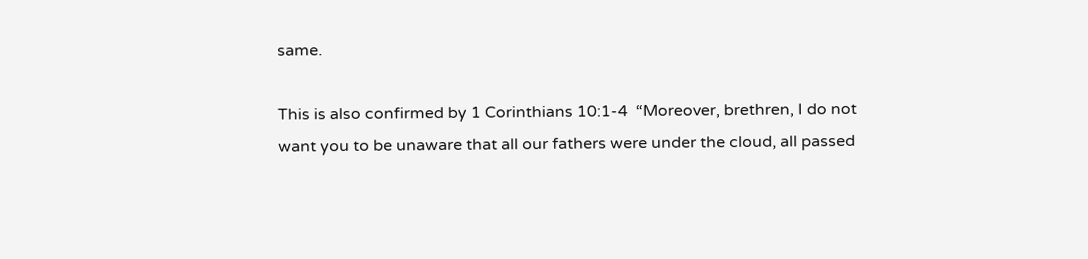same.

This is also confirmed by 1 Corinthians 10:1-4  “Moreover, brethren, I do not want you to be unaware that all our fathers were under the cloud, all passed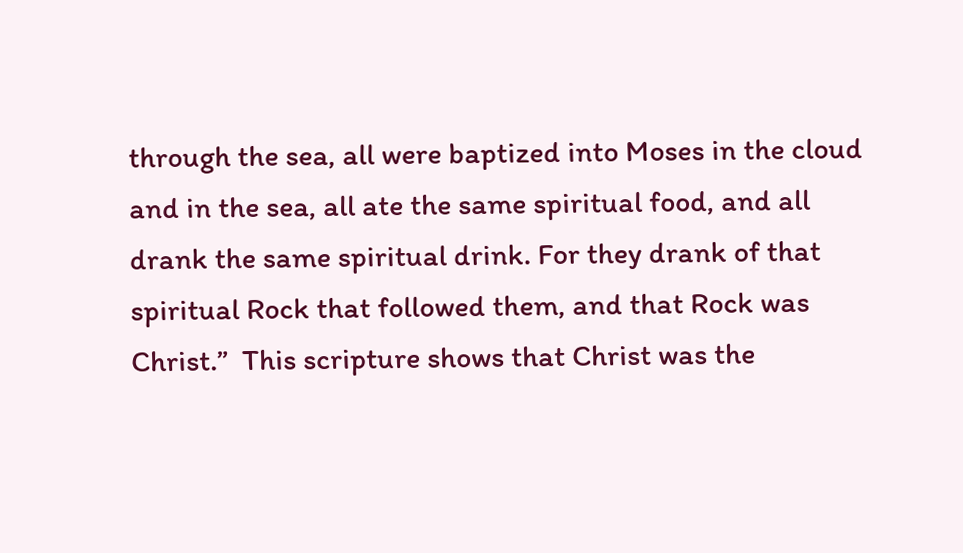through the sea, all were baptized into Moses in the cloud and in the sea, all ate the same spiritual food, and all drank the same spiritual drink. For they drank of that spiritual Rock that followed them, and that Rock was Christ.”  This scripture shows that Christ was the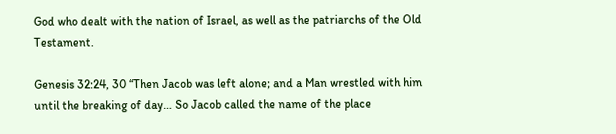God who dealt with the nation of Israel, as well as the patriarchs of the Old Testament.

Genesis 32:24, 30 “Then Jacob was left alone; and a Man wrestled with him until the breaking of day… So Jacob called the name of the place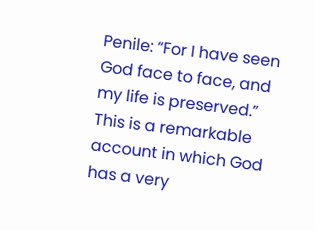Penile: “For I have seen God face to face, and my life is preserved.” This is a remarkable account in which God has a very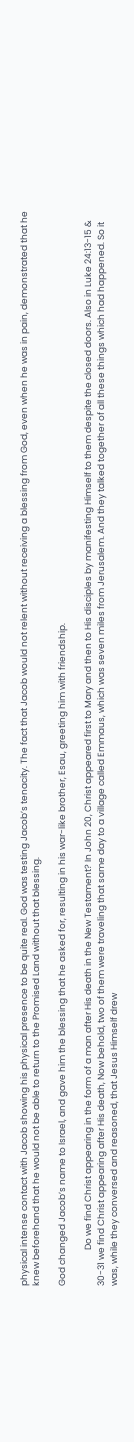physical intense contact with Jacob showing his physical presence to be quite real. God was testing Jacob’s tenacity. The fact that Jacob would not relent without receiving a blessing from God, even when he was in pain, demonstrated that he knew beforehand that he would not be able to return to the Promised Land without that blessing.

God changed Jacob’s name to Israel, and gave him the blessing that he asked for, resulting in his war-like brother, Esau, greeting him with friendship.

                  Do we find Christ appearing in the form of a man after His death in the New Testament? In John 20, Christ appeared first to Mary and then to His disciples by manifesting Himself to them despite the closed doors. Also in Luke 24:13-15 & 30-31 we find Christ appearing after His death, Now behold, two of them were traveling that same day to a village called Emmaus, which was seven miles from Jerusalem. And they talked together of all these things which had happened. So it was, while they conversed and reasoned, that Jesus Himself drew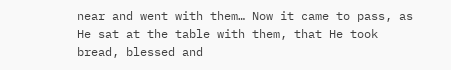near and went with them… Now it came to pass, as He sat at the table with them, that He took bread, blessed and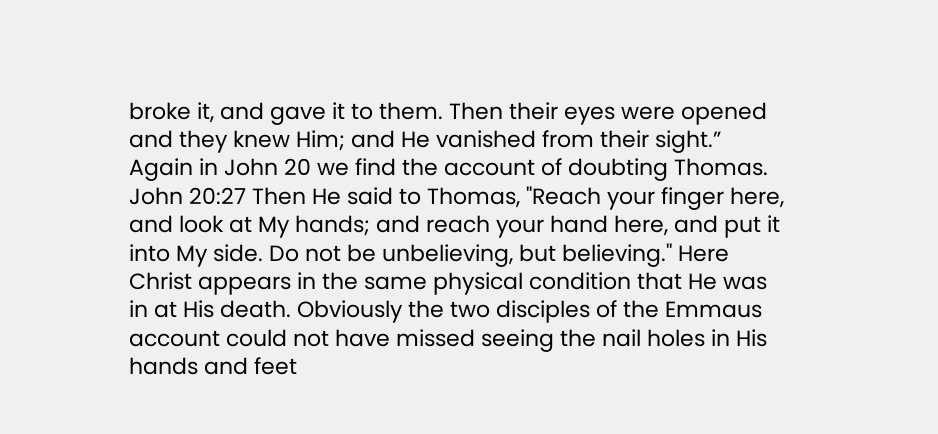broke it, and gave it to them. Then their eyes were opened and they knew Him; and He vanished from their sight.”  Again in John 20 we find the account of doubting Thomas. John 20:27 Then He said to Thomas, "Reach your finger here, and look at My hands; and reach your hand here, and put it into My side. Do not be unbelieving, but believing." Here Christ appears in the same physical condition that He was in at His death. Obviously the two disciples of the Emmaus account could not have missed seeing the nail holes in His hands and feet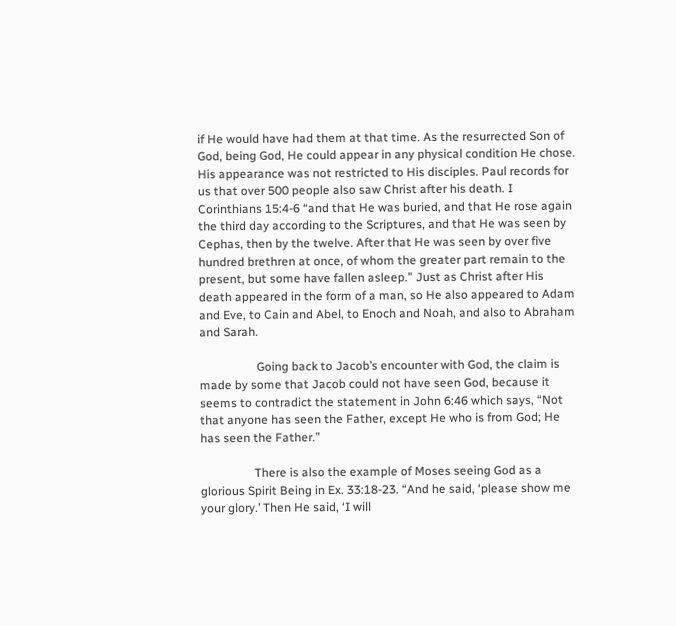if He would have had them at that time. As the resurrected Son of God, being God, He could appear in any physical condition He chose. His appearance was not restricted to His disciples. Paul records for us that over 500 people also saw Christ after his death. I Corinthians 15:4-6 “and that He was buried, and that He rose again the third day according to the Scriptures, and that He was seen by Cephas, then by the twelve. After that He was seen by over five hundred brethren at once, of whom the greater part remain to the present, but some have fallen asleep.” Just as Christ after His death appeared in the form of a man, so He also appeared to Adam and Eve, to Cain and Abel, to Enoch and Noah, and also to Abraham and Sarah.

                   Going back to Jacob’s encounter with God, the claim is made by some that Jacob could not have seen God, because it seems to contradict the statement in John 6:46 which says, “Not that anyone has seen the Father, except He who is from God; He has seen the Father.”

                  There is also the example of Moses seeing God as a glorious Spirit Being in Ex. 33:18-23. “And he said, ‘please show me your glory.’ Then He said, ‘I will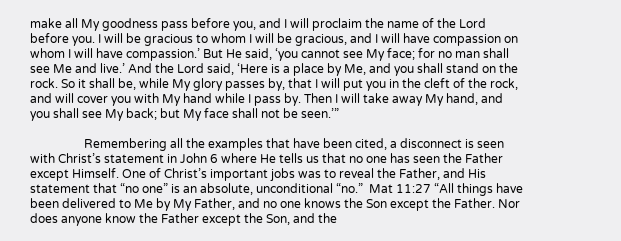make all My goodness pass before you, and I will proclaim the name of the Lord before you. I will be gracious to whom I will be gracious, and I will have compassion on whom I will have compassion.’ But He said, ‘you cannot see My face; for no man shall see Me and live.’ And the Lord said, ‘Here is a place by Me, and you shall stand on the rock. So it shall be, while My glory passes by, that I will put you in the cleft of the rock, and will cover you with My hand while I pass by. Then I will take away My hand, and you shall see My back; but My face shall not be seen.’”

                  Remembering all the examples that have been cited, a disconnect is seen with Christ’s statement in John 6 where He tells us that no one has seen the Father except Himself. One of Christ’s important jobs was to reveal the Father, and His statement that “no one” is an absolute, unconditional “no.”  Mat 11:27 “All things have been delivered to Me by My Father, and no one knows the Son except the Father. Nor does anyone know the Father except the Son, and the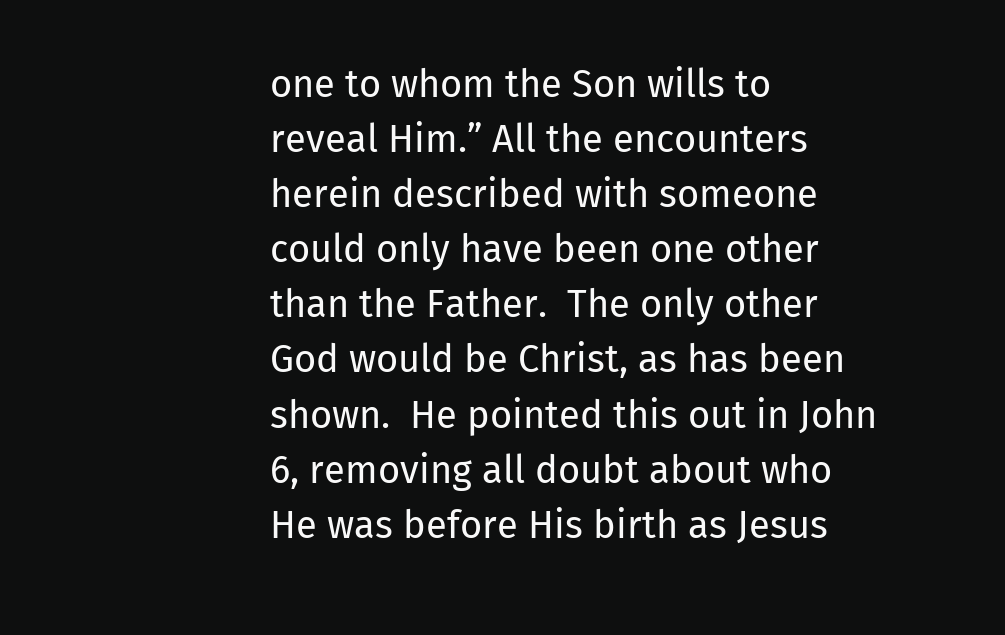one to whom the Son wills to reveal Him.” All the encounters herein described with someone could only have been one other than the Father.  The only other God would be Christ, as has been shown.  He pointed this out in John 6, removing all doubt about who He was before His birth as Jesus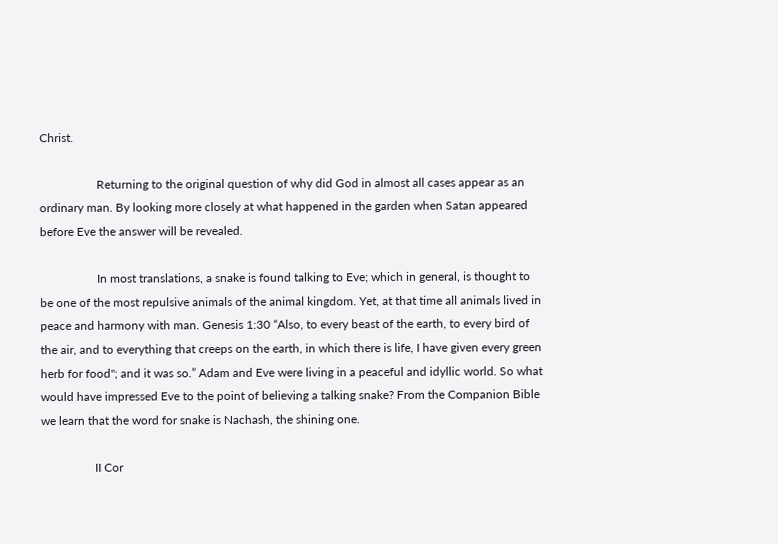Christ.

                   Returning to the original question of why did God in almost all cases appear as an ordinary man. By looking more closely at what happened in the garden when Satan appeared before Eve the answer will be revealed.

                   In most translations, a snake is found talking to Eve; which in general, is thought to be one of the most repulsive animals of the animal kingdom. Yet, at that time all animals lived in peace and harmony with man. Genesis 1:30 “Also, to every beast of the earth, to every bird of the air, and to everything that creeps on the earth, in which there is life, I have given every green herb for food"; and it was so.” Adam and Eve were living in a peaceful and idyllic world. So what would have impressed Eve to the point of believing a talking snake? From the Companion Bible we learn that the word for snake is Nachash, the shining one.

                  II Cor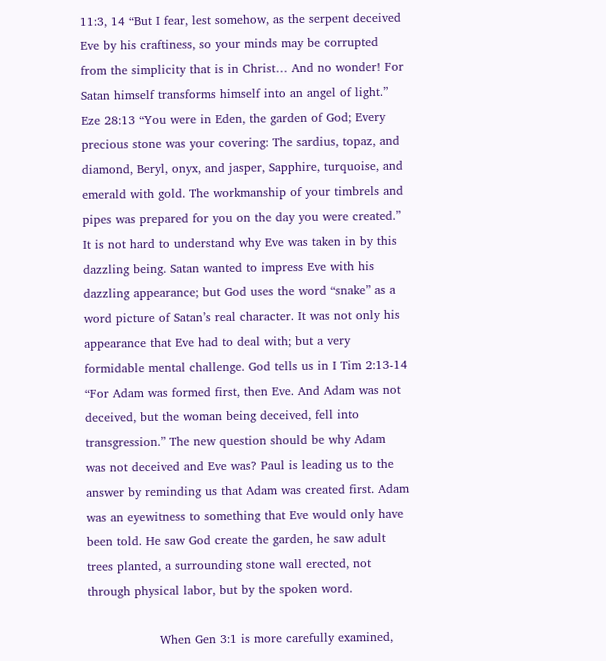11:3, 14 “But I fear, lest somehow, as the serpent deceived Eve by his craftiness, so your minds may be corrupted from the simplicity that is in Christ… And no wonder! For Satan himself transforms himself into an angel of light.” Eze 28:13 “You were in Eden, the garden of God; Every precious stone was your covering: The sardius, topaz, and diamond, Beryl, onyx, and jasper, Sapphire, turquoise, and emerald with gold. The workmanship of your timbrels and pipes was prepared for you on the day you were created.” It is not hard to understand why Eve was taken in by this dazzling being. Satan wanted to impress Eve with his dazzling appearance; but God uses the word “snake” as a word picture of Satan’s real character. It was not only his appearance that Eve had to deal with; but a very formidable mental challenge. God tells us in I Tim 2:13-14 “For Adam was formed first, then Eve. And Adam was not deceived, but the woman being deceived, fell into transgression.” The new question should be why Adam was not deceived and Eve was? Paul is leading us to the answer by reminding us that Adam was created first. Adam was an eyewitness to something that Eve would only have been told. He saw God create the garden, he saw adult trees planted, a surrounding stone wall erected, not through physical labor, but by the spoken word.

                  When Gen 3:1 is more carefully examined,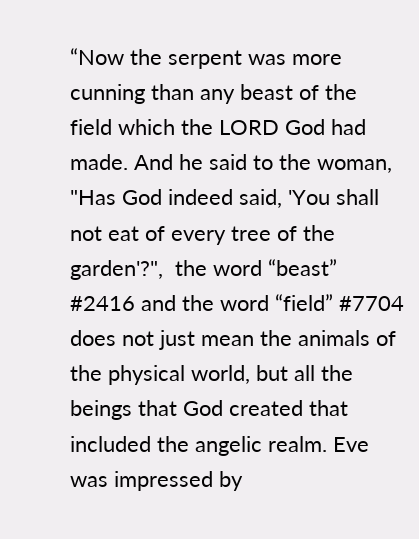“Now the serpent was more cunning than any beast of the field which the LORD God had made. And he said to the woman, "Has God indeed said, 'You shall not eat of every tree of the garden'?",  the word “beast” #2416 and the word “field” #7704 does not just mean the animals of the physical world, but all the beings that God created that included the angelic realm. Eve was impressed by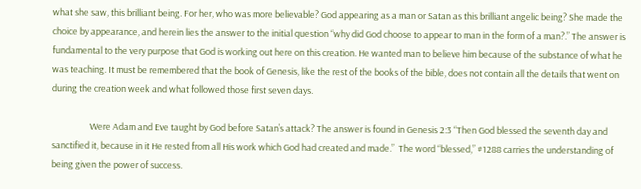what she saw, this brilliant being. For her, who was more believable? God appearing as a man or Satan as this brilliant angelic being? She made the choice by appearance, and herein lies the answer to the initial question “why did God choose to appear to man in the form of a man?.” The answer is fundamental to the very purpose that God is working out here on this creation. He wanted man to believe him because of the substance of what he was teaching. It must be remembered that the book of Genesis, like the rest of the books of the bible, does not contain all the details that went on during the creation week and what followed those first seven days.

                   Were Adam and Eve taught by God before Satan’s attack? The answer is found in Genesis 2:3 “Then God blessed the seventh day and sanctified it, because in it He rested from all His work which God had created and made.”  The word “blessed,” #1288 carries the understanding of being given the power of success.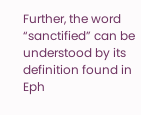Further, the word “sanctified” can be understood by its definition found in Eph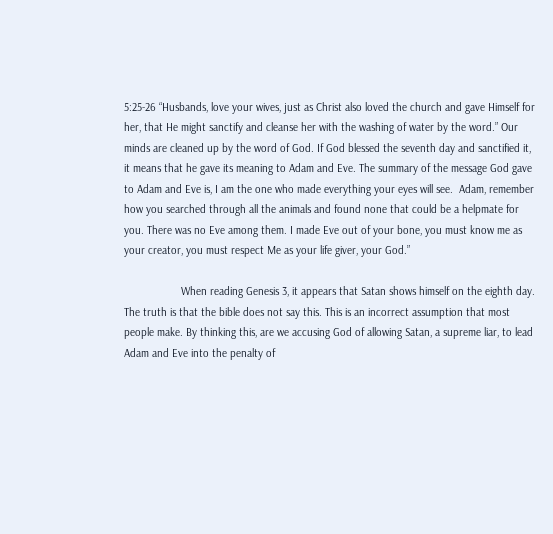5:25-26 “Husbands, love your wives, just as Christ also loved the church and gave Himself for her, that He might sanctify and cleanse her with the washing of water by the word.” Our minds are cleaned up by the word of God. If God blessed the seventh day and sanctified it, it means that he gave its meaning to Adam and Eve. The summary of the message God gave to Adam and Eve is, I am the one who made everything your eyes will see.  Adam, remember how you searched through all the animals and found none that could be a helpmate for you. There was no Eve among them. I made Eve out of your bone, you must know me as your creator, you must respect Me as your life giver, your God.”

                   When reading Genesis 3, it appears that Satan shows himself on the eighth day. The truth is that the bible does not say this. This is an incorrect assumption that most people make. By thinking this, are we accusing God of allowing Satan, a supreme liar, to lead Adam and Eve into the penalty of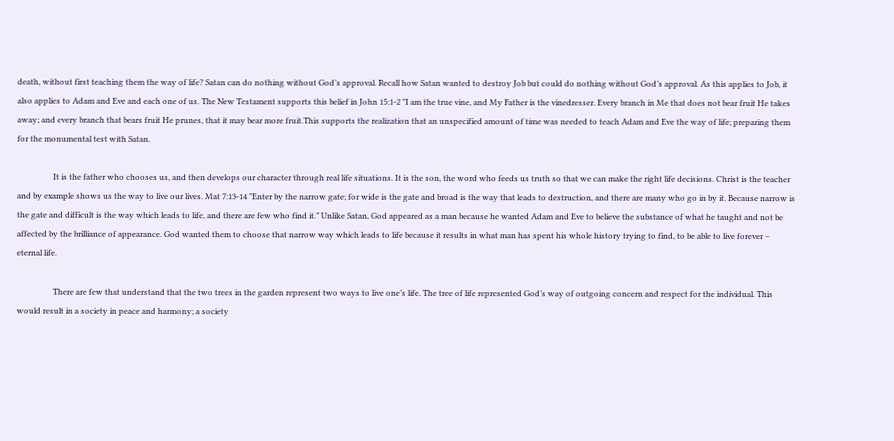death, without first teaching them the way of life? Satan can do nothing without God’s approval. Recall how Satan wanted to destroy Job but could do nothing without God’s approval. As this applies to Job, it also applies to Adam and Eve and each one of us. The New Testament supports this belief in John 15:1-2 "I am the true vine, and My Father is the vinedresser. Every branch in Me that does not bear fruit He takes away; and every branch that bears fruit He prunes, that it may bear more fruit.This supports the realization that an unspecified amount of time was needed to teach Adam and Eve the way of life; preparing them for the monumental test with Satan.

                  It is the father who chooses us, and then develops our character through real life situations. It is the son, the word who feeds us truth so that we can make the right life decisions. Christ is the teacher and by example shows us the way to live our lives. Mat 7:13-14 "Enter by the narrow gate; for wide is the gate and broad is the way that leads to destruction, and there are many who go in by it. Because narrow is the gate and difficult is the way which leads to life, and there are few who find it.” Unlike Satan, God appeared as a man because he wanted Adam and Eve to believe the substance of what he taught and not be affected by the brilliance of appearance. God wanted them to choose that narrow way which leads to life because it results in what man has spent his whole history trying to find, to be able to live forever – eternal life.

                  There are few that understand that the two trees in the garden represent two ways to live one’s life. The tree of life represented God’s way of outgoing concern and respect for the individual. This would result in a society in peace and harmony; a society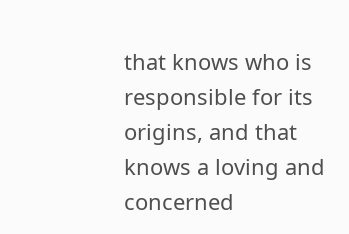that knows who is responsible for its origins, and that knows a loving and concerned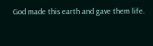God made this earth and gave them life.